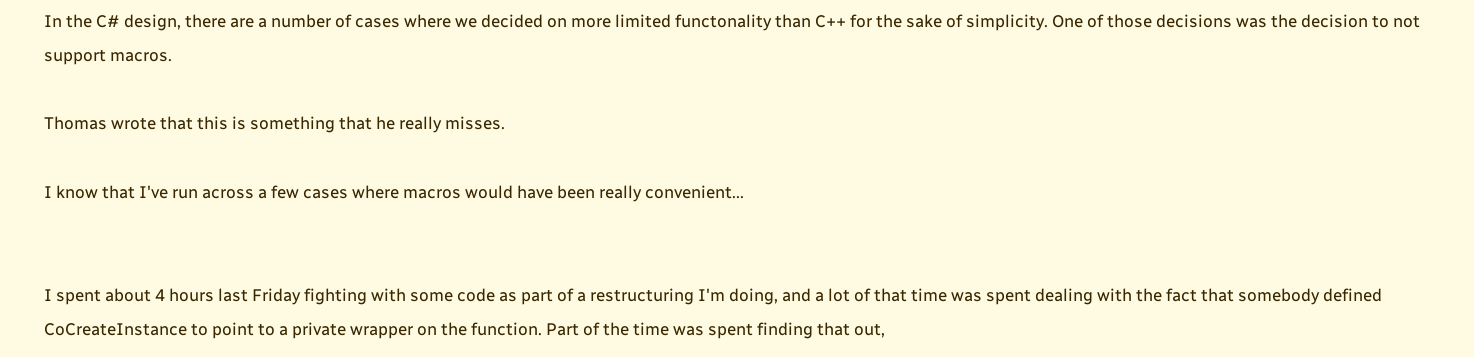In the C# design, there are a number of cases where we decided on more limited functonality than C++ for the sake of simplicity. One of those decisions was the decision to not support macros.

Thomas wrote that this is something that he really misses.

I know that I've run across a few cases where macros would have been really convenient...


I spent about 4 hours last Friday fighting with some code as part of a restructuring I'm doing, and a lot of that time was spent dealing with the fact that somebody defined CoCreateInstance to point to a private wrapper on the function. Part of the time was spent finding that out,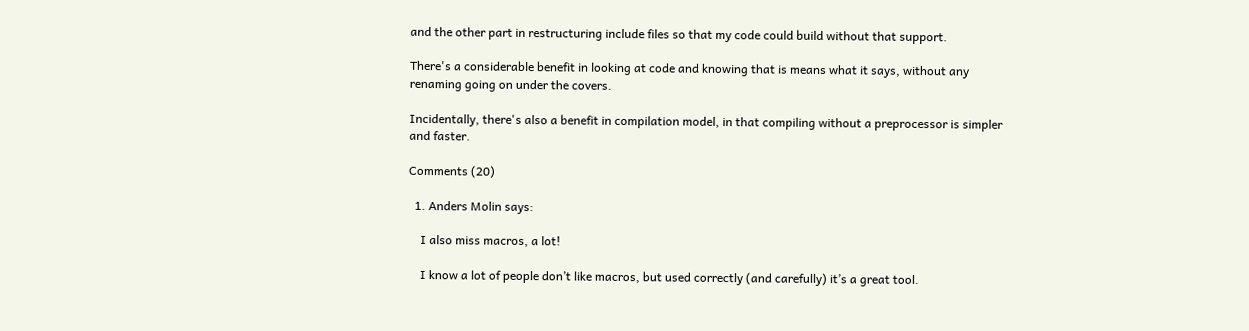and the other part in restructuring include files so that my code could build without that support.

There's a considerable benefit in looking at code and knowing that is means what it says, without any renaming going on under the covers.

Incidentally, there's also a benefit in compilation model, in that compiling without a preprocessor is simpler and faster.

Comments (20)

  1. Anders Molin says:

    I also miss macros, a lot!

    I know a lot of people don’t like macros, but used correctly (and carefully) it’s a great tool.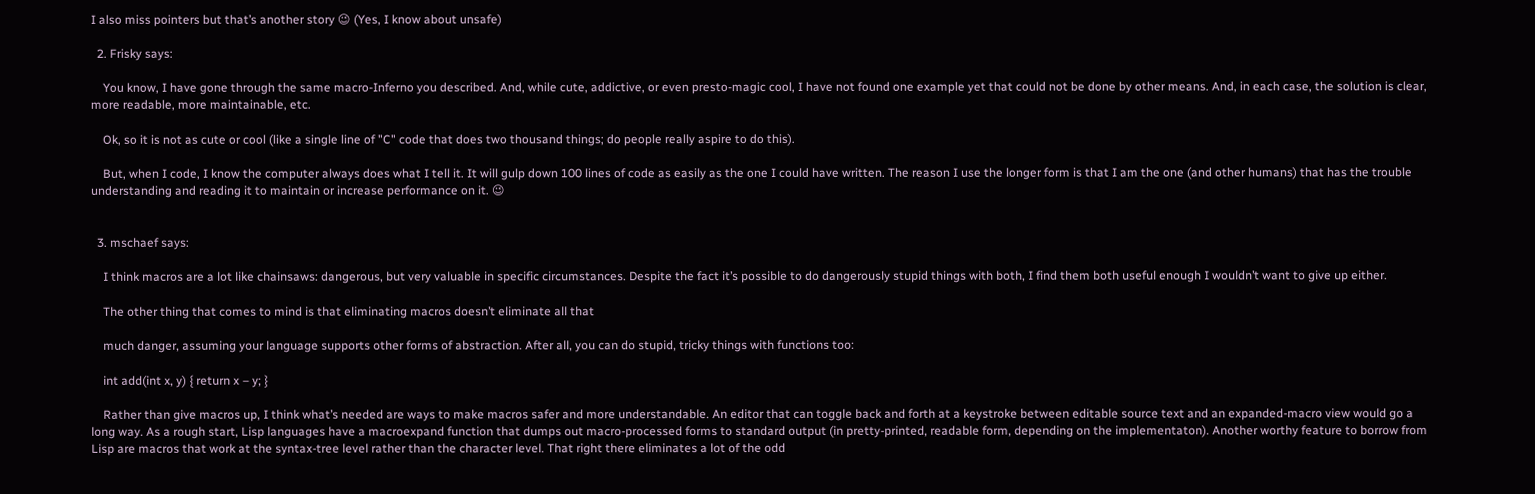I also miss pointers but that’s another story 😉 (Yes, I know about unsafe)

  2. Frisky says:

    You know, I have gone through the same macro-Inferno you described. And, while cute, addictive, or even presto-magic cool, I have not found one example yet that could not be done by other means. And, in each case, the solution is clear, more readable, more maintainable, etc.

    Ok, so it is not as cute or cool (like a single line of "C" code that does two thousand things; do people really aspire to do this).

    But, when I code, I know the computer always does what I tell it. It will gulp down 100 lines of code as easily as the one I could have written. The reason I use the longer form is that I am the one (and other humans) that has the trouble understanding and reading it to maintain or increase performance on it. 😉


  3. mschaef says:

    I think macros are a lot like chainsaws: dangerous, but very valuable in specific circumstances. Despite the fact it’s possible to do dangerously stupid things with both, I find them both useful enough I wouldn’t want to give up either.

    The other thing that comes to mind is that eliminating macros doesn’t eliminate all that

    much danger, assuming your language supports other forms of abstraction. After all, you can do stupid, tricky things with functions too:

    int add(int x, y) { return x – y; }

    Rather than give macros up, I think what’s needed are ways to make macros safer and more understandable. An editor that can toggle back and forth at a keystroke between editable source text and an expanded-macro view would go a long way. As a rough start, Lisp languages have a macroexpand function that dumps out macro-processed forms to standard output (in pretty-printed, readable form, depending on the implementaton). Another worthy feature to borrow from Lisp are macros that work at the syntax-tree level rather than the character level. That right there eliminates a lot of the odd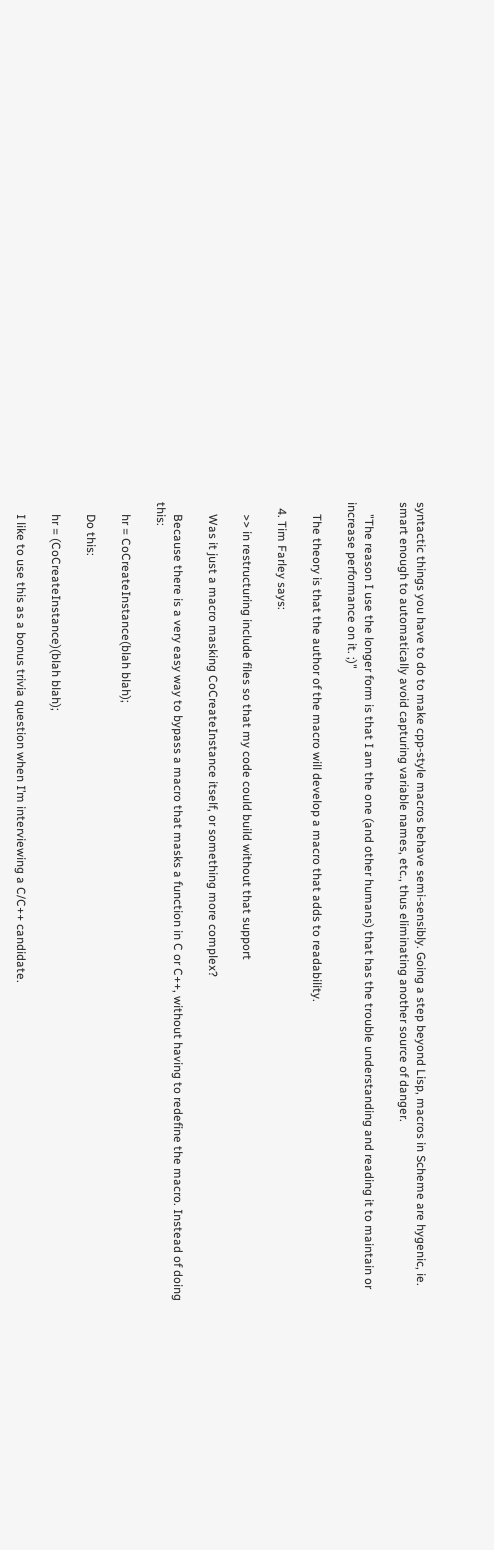syntactic things you have to do to make cpp-style macros behave semi-sensibly. Going a step beyond Lisp, macros in Scheme are hygenic, ie. smart enough to automatically avoid capturing variable names, etc., thus eliminating another source of danger.

    "The reason I use the longer form is that I am the one (and other humans) that has the trouble understanding and reading it to maintain or increase performance on it. ;)"

    The theory is that the author of the macro will develop a macro that adds to readability.

  4. Tim Farley says:

    >> in restructuring include files so that my code could build without that support

    Was it just a macro masking CoCreateInstance itself, or something more complex?

    Because there is a very easy way to bypass a macro that masks a function in C or C++, without having to redefine the macro. Instead of doing this:

    hr = CoCreateInstance(blah blah);

    Do this:

    hr = (CoCreateInstance)(blah blah);

    I like to use this as a bonus trivia question when I’m interviewing a C/C++ candidate.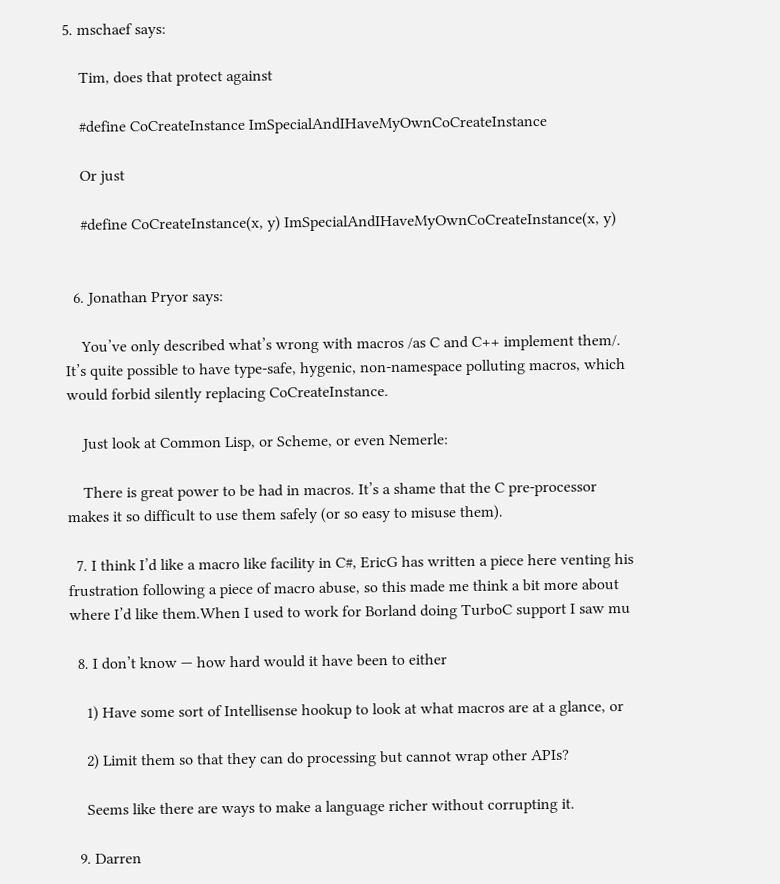5. mschaef says:

    Tim, does that protect against

    #define CoCreateInstance ImSpecialAndIHaveMyOwnCoCreateInstance

    Or just

    #define CoCreateInstance(x, y) ImSpecialAndIHaveMyOwnCoCreateInstance(x, y)


  6. Jonathan Pryor says:

    You’ve only described what’s wrong with macros /as C and C++ implement them/. It’s quite possible to have type-safe, hygenic, non-namespace polluting macros, which would forbid silently replacing CoCreateInstance.

    Just look at Common Lisp, or Scheme, or even Nemerle:

    There is great power to be had in macros. It’s a shame that the C pre-processor makes it so difficult to use them safely (or so easy to misuse them).

  7. I think I’d like a macro like facility in C#, EricG has written a piece here venting his frustration following a piece of macro abuse, so this made me think a bit more about where I’d like them.When I used to work for Borland doing TurboC support I saw mu

  8. I don’t know — how hard would it have been to either

    1) Have some sort of Intellisense hookup to look at what macros are at a glance, or

    2) Limit them so that they can do processing but cannot wrap other APIs?

    Seems like there are ways to make a language richer without corrupting it.

  9. Darren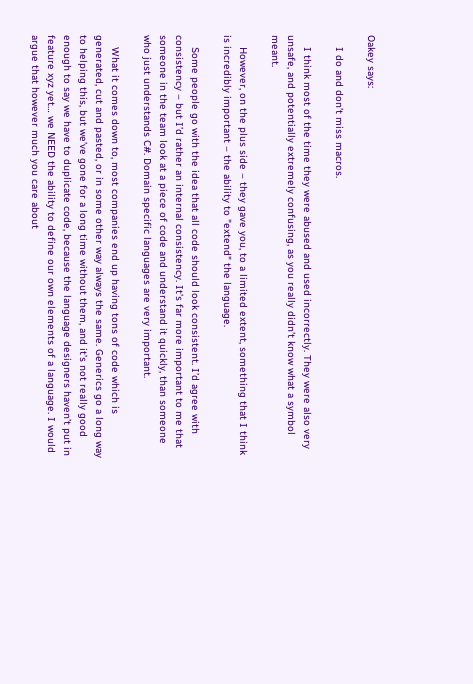Oakey says:

    I do and don’t miss macros.

    I think most of the time they were abused and used incorrectly. They were also very unsafe, and potentially extremely confusing, as you really didn’t know what a symbol meant.

    However, on the plus side – they gave you, to a limited extent, something that I think is incredibly important – the ability to "extend" the language.

    Some people go with the idea that all code should look consistent. I’d agree with consistency – but I’d rather an internal consistency. It’s far more important to me that someone in the team look at a piece of code and understand it quickly, than someone who just understands C#. Domain specific languages are very important.

    What it comes down to, most companies end up having tons of code which is generated, cut and pasted, or in some other way always the same. Generics go a long way to helping this, but we’ve gone for a long time without them, and it’s not really good enough to say we have to duplicate code, because the language designers haven’t put in feature xyz yet… we NEED the ability to define our own elements of a language. I would argue that however much you care about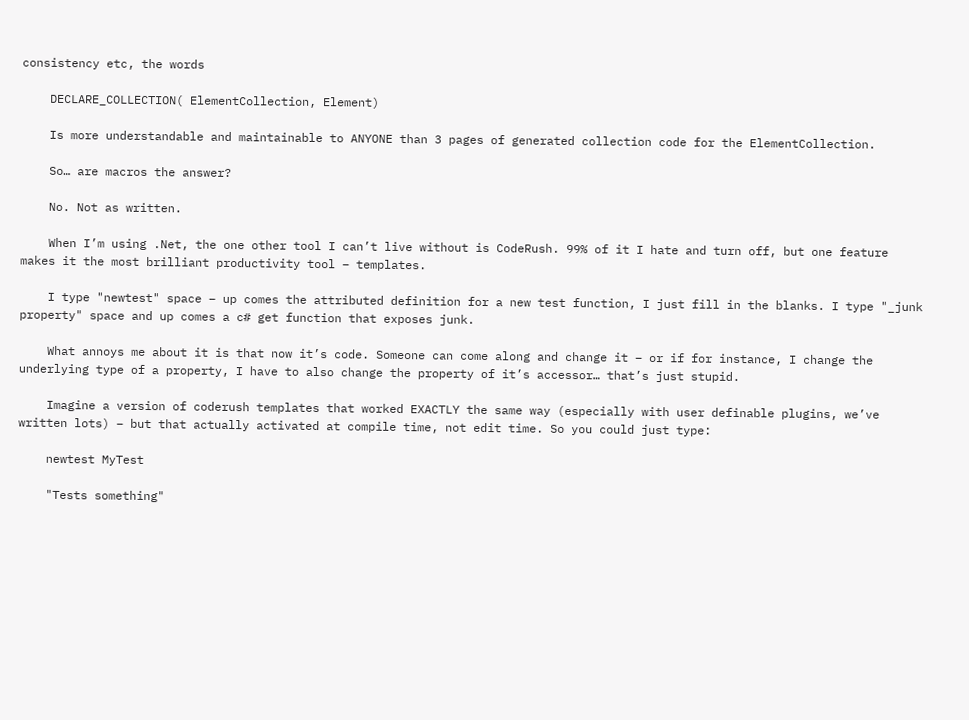consistency etc, the words

    DECLARE_COLLECTION( ElementCollection, Element)

    Is more understandable and maintainable to ANYONE than 3 pages of generated collection code for the ElementCollection.

    So… are macros the answer?

    No. Not as written.

    When I’m using .Net, the one other tool I can’t live without is CodeRush. 99% of it I hate and turn off, but one feature makes it the most brilliant productivity tool – templates.

    I type "newtest" space – up comes the attributed definition for a new test function, I just fill in the blanks. I type "_junk property" space and up comes a c# get function that exposes junk.

    What annoys me about it is that now it’s code. Someone can come along and change it – or if for instance, I change the underlying type of a property, I have to also change the property of it’s accessor… that’s just stupid.

    Imagine a version of coderush templates that worked EXACTLY the same way (especially with user definable plugins, we’ve written lots) – but that actually activated at compile time, not edit time. So you could just type:

    newtest MyTest

    "Tests something"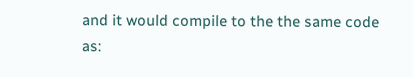and it would compile to the the same code as: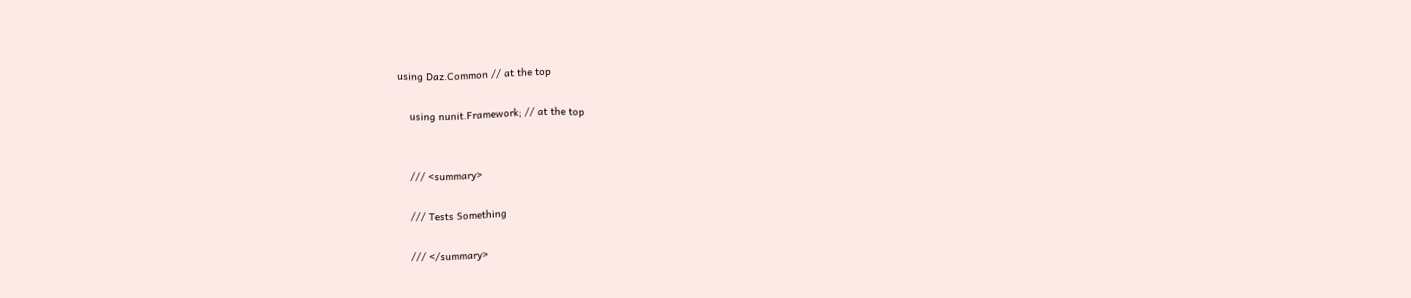using Daz.Common // at the top

    using nunit.Framework; // at the top


    /// <summary>

    /// Tests Something

    /// </summary>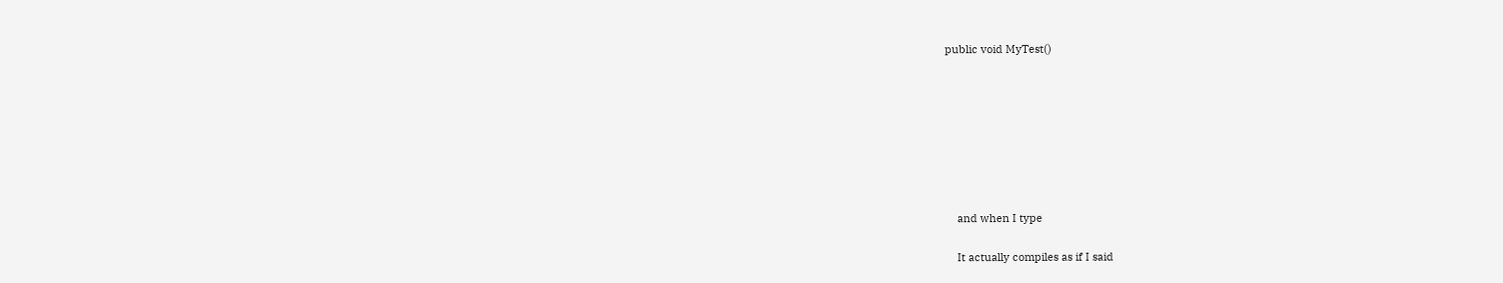public void MyTest()












    and when I type


    It actually compiles as if I said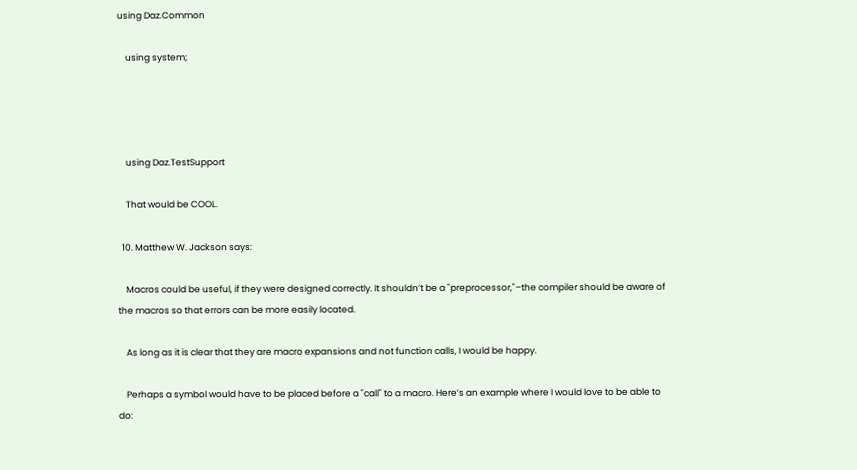using Daz.Common

    using system;




    using Daz.TestSupport

    That would be COOL.

  10. Matthew W. Jackson says:

    Macros could be useful, if they were designed correctly. It shouldn’t be a "preprocessor,"–the compiler should be aware of the macros so that errors can be more easily located.

    As long as it is clear that they are macro expansions and not function calls, I would be happy.

    Perhaps a symbol would have to be placed before a "call" to a macro. Here’s an example where I would love to be able to do: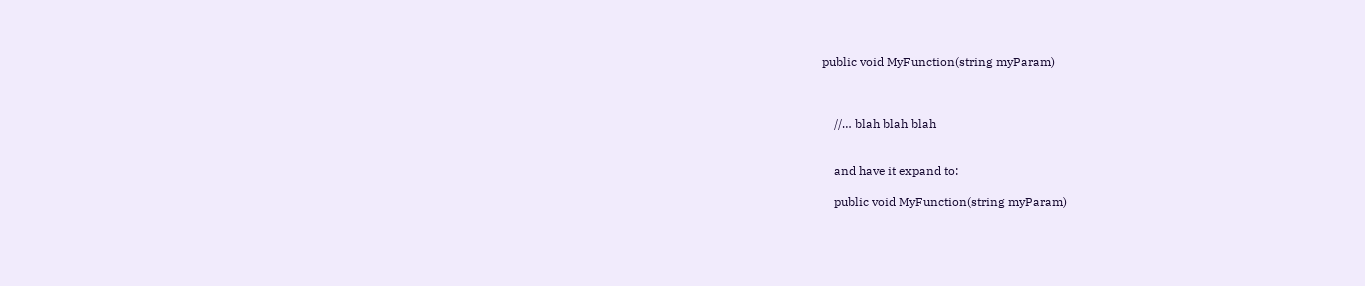public void MyFunction(string myParam)



    //… blah blah blah


    and have it expand to:

    public void MyFunction(string myParam)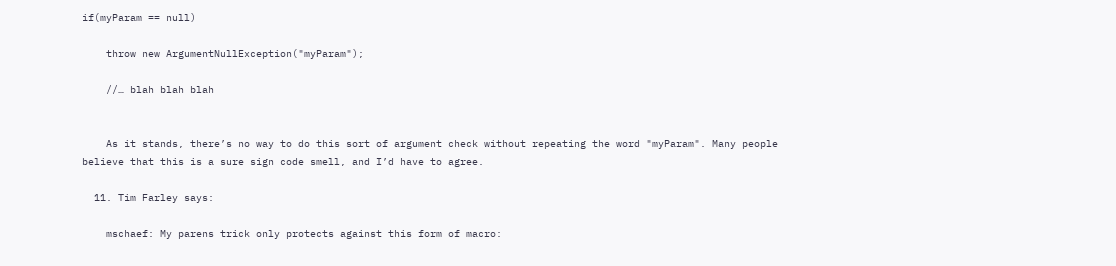if(myParam == null)

    throw new ArgumentNullException("myParam");

    //… blah blah blah


    As it stands, there’s no way to do this sort of argument check without repeating the word "myParam". Many people believe that this is a sure sign code smell, and I’d have to agree.

  11. Tim Farley says:

    mschaef: My parens trick only protects against this form of macro: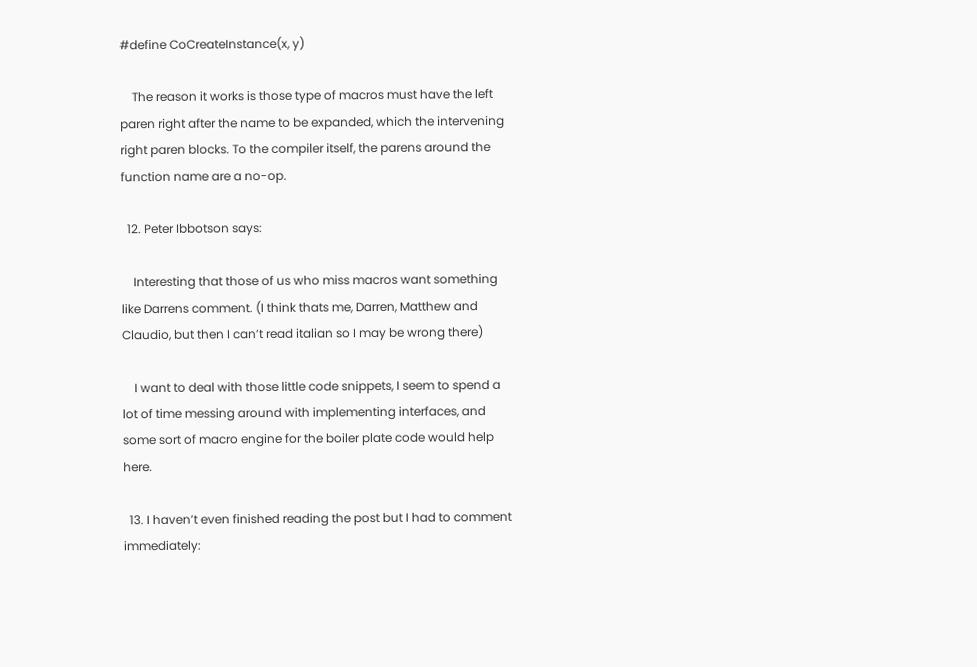#define CoCreateInstance(x, y)

    The reason it works is those type of macros must have the left paren right after the name to be expanded, which the intervening right paren blocks. To the compiler itself, the parens around the function name are a no-op.

  12. Peter Ibbotson says:

    Interesting that those of us who miss macros want something like Darrens comment. (I think thats me, Darren, Matthew and Claudio, but then I can’t read italian so I may be wrong there)

    I want to deal with those little code snippets, I seem to spend a lot of time messing around with implementing interfaces, and some sort of macro engine for the boiler plate code would help here.

  13. I haven’t even finished reading the post but I had to comment immediately: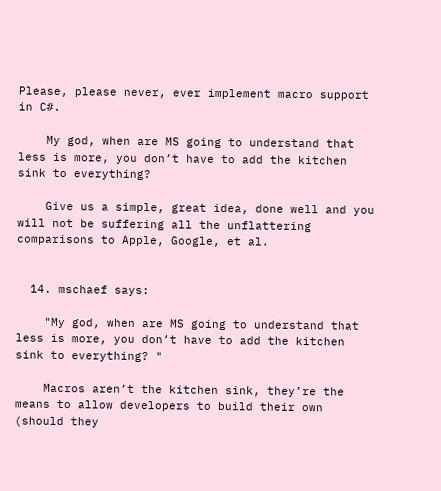Please, please never, ever implement macro support in C#.

    My god, when are MS going to understand that less is more, you don’t have to add the kitchen sink to everything?

    Give us a simple, great idea, done well and you will not be suffering all the unflattering comparisons to Apple, Google, et al.


  14. mschaef says:

    "My god, when are MS going to understand that less is more, you don’t have to add the kitchen sink to everything? "

    Macros aren’t the kitchen sink, they’re the means to allow developers to build their own (should they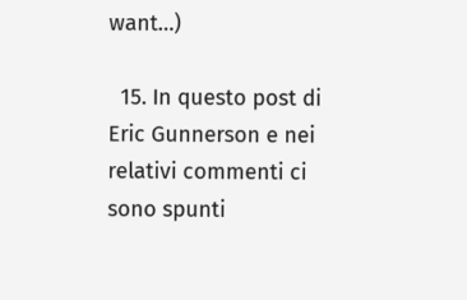want…)

  15. In questo post di Eric Gunnerson e nei relativi commenti ci sono spunti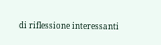di riflessione interessanti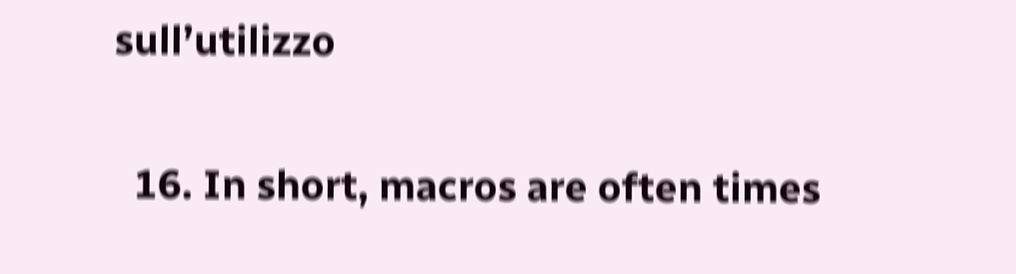sull’utilizzo

  16. In short, macros are often times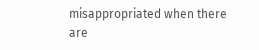misappropriated when there are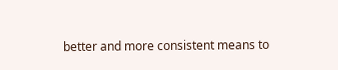better and more consistent means to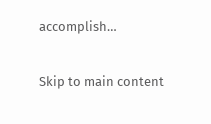accomplish…

Skip to main content